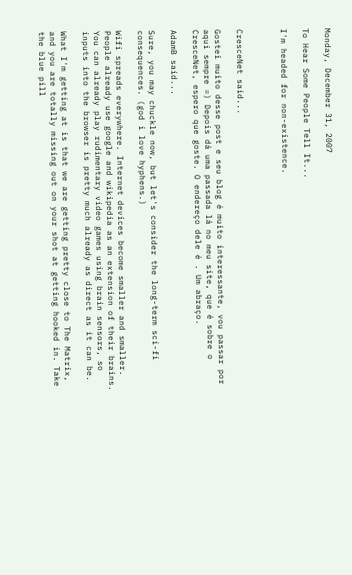Monday, December 31, 2007

To Hear Some People Tell It...

I'm headed for non-existence.



CresceNet said...

Gostei muito desse post e seu blog é muito interessante, vou passar por aqui sempre =) Depois dá uma passada lá no meu site, que é sobre o CresceNet, espero que goste. O endereço dele é . Um abraço.

AdamB said...

Sure, you may chuckle now, but let's consider the long-term sci-fi consequences. (god i love hyphens.)

Wifi spreads everywhere. Internet devices become smaller and smaller. People already use google and wikipedia as an extension of their brains. You can already play rudimentary video games using brain sensors, so inputs into the browser is pretty much already as direct as it can be.

What I'm getting at is that we are getting pretty close to The Matrix, and you are totally missing out on your shot at getting hooked in. Take the blue pill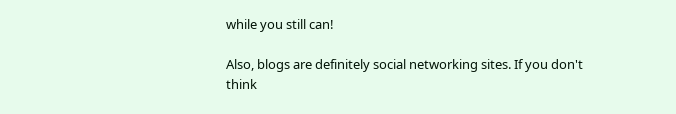while you still can!

Also, blogs are definitely social networking sites. If you don't think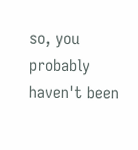so, you probably haven't been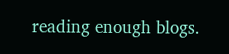reading enough blogs.